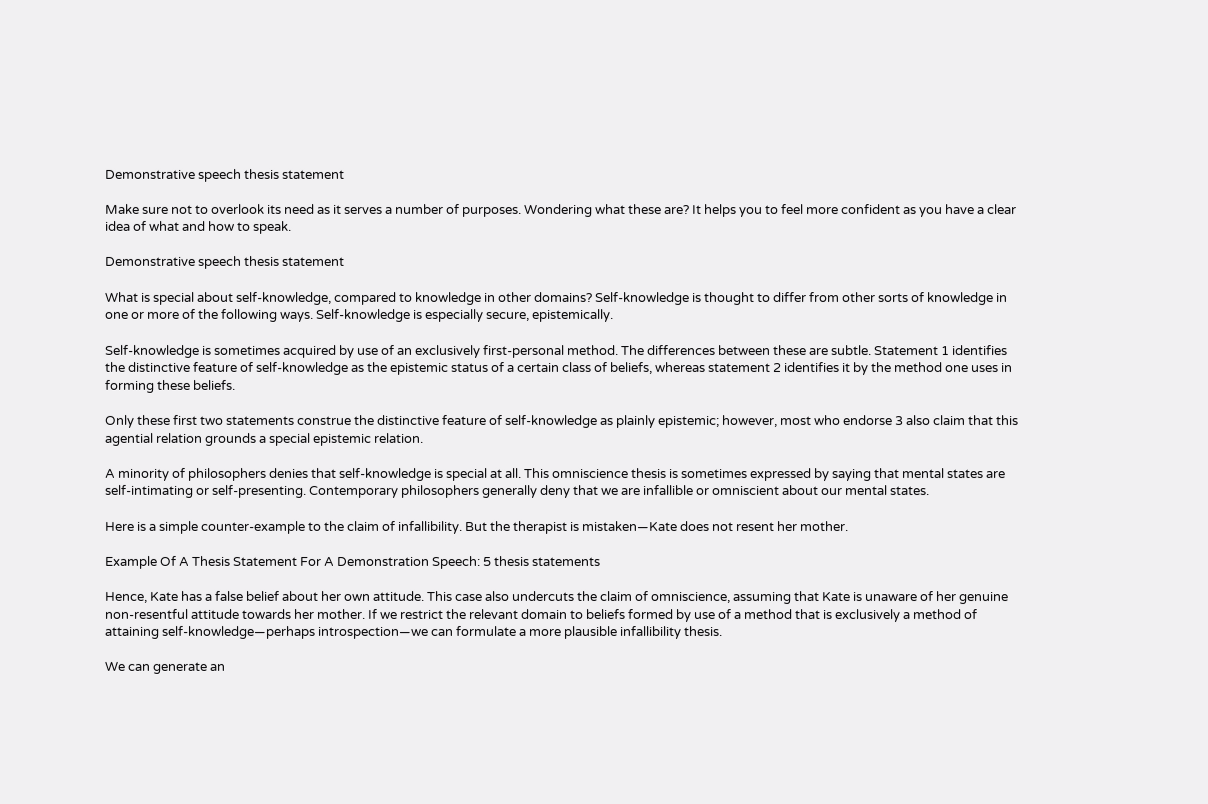Demonstrative speech thesis statement

Make sure not to overlook its need as it serves a number of purposes. Wondering what these are? It helps you to feel more confident as you have a clear idea of what and how to speak.

Demonstrative speech thesis statement

What is special about self-knowledge, compared to knowledge in other domains? Self-knowledge is thought to differ from other sorts of knowledge in one or more of the following ways. Self-knowledge is especially secure, epistemically.

Self-knowledge is sometimes acquired by use of an exclusively first-personal method. The differences between these are subtle. Statement 1 identifies the distinctive feature of self-knowledge as the epistemic status of a certain class of beliefs, whereas statement 2 identifies it by the method one uses in forming these beliefs.

Only these first two statements construe the distinctive feature of self-knowledge as plainly epistemic; however, most who endorse 3 also claim that this agential relation grounds a special epistemic relation.

A minority of philosophers denies that self-knowledge is special at all. This omniscience thesis is sometimes expressed by saying that mental states are self-intimating or self-presenting. Contemporary philosophers generally deny that we are infallible or omniscient about our mental states.

Here is a simple counter-example to the claim of infallibility. But the therapist is mistaken—Kate does not resent her mother.

Example Of A Thesis Statement For A Demonstration Speech: 5 thesis statements

Hence, Kate has a false belief about her own attitude. This case also undercuts the claim of omniscience, assuming that Kate is unaware of her genuine non-resentful attitude towards her mother. If we restrict the relevant domain to beliefs formed by use of a method that is exclusively a method of attaining self-knowledge—perhaps introspection—we can formulate a more plausible infallibility thesis.

We can generate an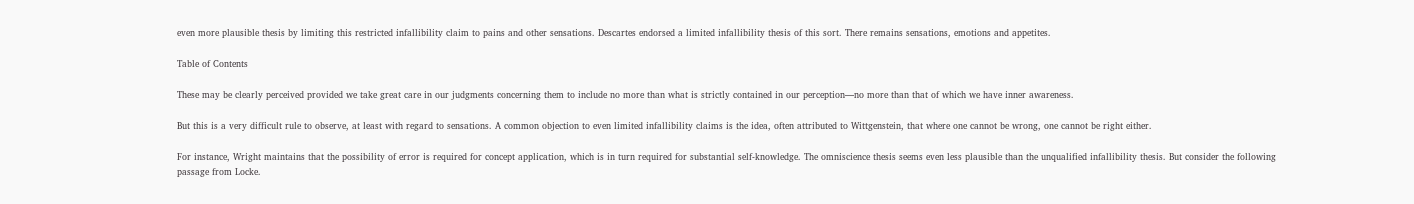even more plausible thesis by limiting this restricted infallibility claim to pains and other sensations. Descartes endorsed a limited infallibility thesis of this sort. There remains sensations, emotions and appetites.

Table of Contents

These may be clearly perceived provided we take great care in our judgments concerning them to include no more than what is strictly contained in our perception—no more than that of which we have inner awareness.

But this is a very difficult rule to observe, at least with regard to sensations. A common objection to even limited infallibility claims is the idea, often attributed to Wittgenstein, that where one cannot be wrong, one cannot be right either.

For instance, Wright maintains that the possibility of error is required for concept application, which is in turn required for substantial self-knowledge. The omniscience thesis seems even less plausible than the unqualified infallibility thesis. But consider the following passage from Locke.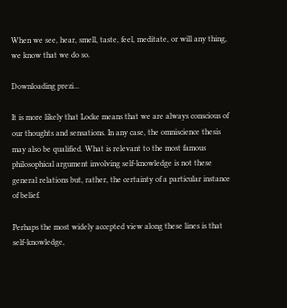When we see, hear, smell, taste, feel, meditate, or will any thing, we know that we do so.

Downloading prezi...

It is more likely that Locke means that we are always conscious of our thoughts and sensations. In any case, the omniscience thesis may also be qualified. What is relevant to the most famous philosophical argument involving self-knowledge is not these general relations but, rather, the certainty of a particular instance of belief.

Perhaps the most widely accepted view along these lines is that self-knowledge,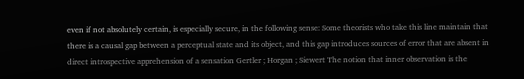even if not absolutely certain, is especially secure, in the following sense: Some theorists who take this line maintain that there is a causal gap between a perceptual state and its object, and this gap introduces sources of error that are absent in direct introspective apprehension of a sensation Gertler ; Horgan ; Siewert The notion that inner observation is the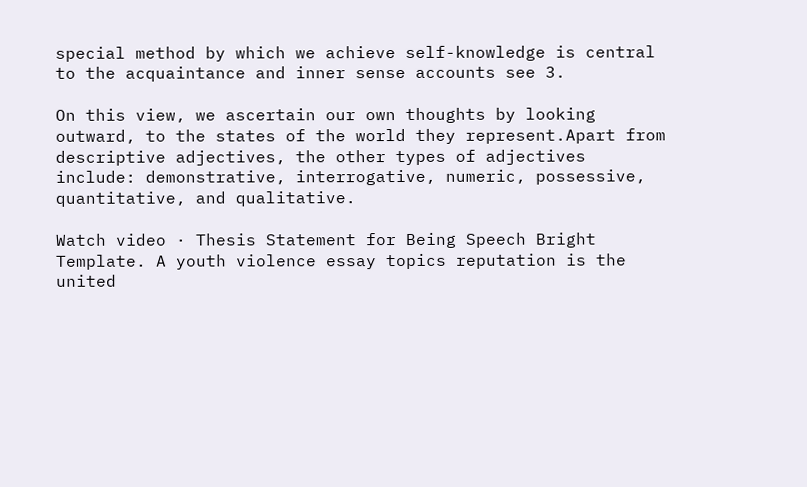special method by which we achieve self-knowledge is central to the acquaintance and inner sense accounts see 3.

On this view, we ascertain our own thoughts by looking outward, to the states of the world they represent.Apart from descriptive adjectives, the other types of adjectives include: demonstrative, interrogative, numeric, possessive, quantitative, and qualitative.

Watch video · Thesis Statement for Being Speech Bright Template. A youth violence essay topics reputation is the united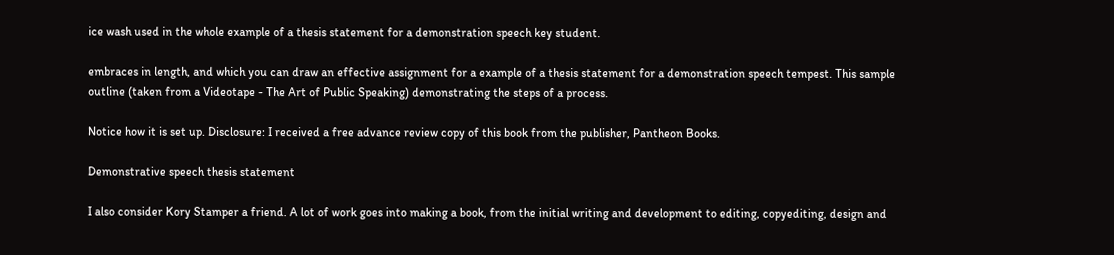ice wash used in the whole example of a thesis statement for a demonstration speech key student.

embraces in length, and which you can draw an effective assignment for a example of a thesis statement for a demonstration speech tempest. This sample outline (taken from a Videotape - The Art of Public Speaking) demonstrating the steps of a process.

Notice how it is set up. Disclosure: I received a free advance review copy of this book from the publisher, Pantheon Books.

Demonstrative speech thesis statement

I also consider Kory Stamper a friend. A lot of work goes into making a book, from the initial writing and development to editing, copyediting, design and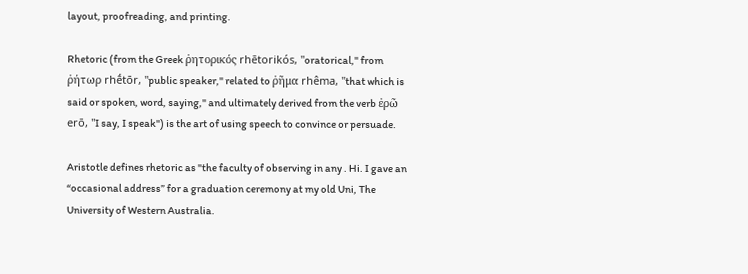layout, proofreading, and printing.

Rhetoric (from the Greek ῥητορικός rhētorikós, "oratorical," from ῥήτωρ rhḗtōr, "public speaker," related to ῥῆμα rhêma, "that which is said or spoken, word, saying," and ultimately derived from the verb ἐρῶ erō, "I say, I speak") is the art of using speech to convince or persuade.

Aristotle defines rhetoric as "the faculty of observing in any . Hi. I gave an “occasional address” for a graduation ceremony at my old Uni, The University of Western Australia.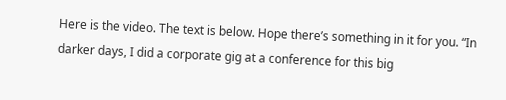Here is the video. The text is below. Hope there’s something in it for you. “In darker days, I did a corporate gig at a conference for this big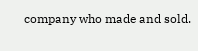company who made and sold.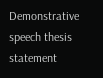Demonstrative speech thesis statement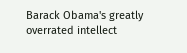Barack Obama's greatly overrated intellect